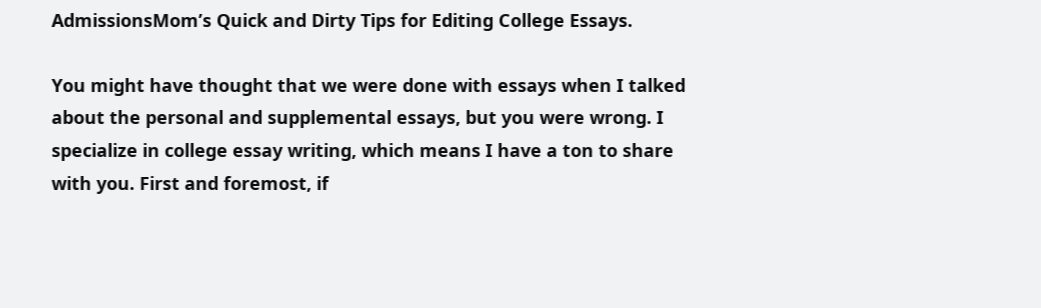AdmissionsMom’s Quick and Dirty Tips for Editing College Essays.

You might have thought that we were done with essays when I talked about the personal and supplemental essays, but you were wrong. I specialize in college essay writing, which means I have a ton to share with you. First and foremost, if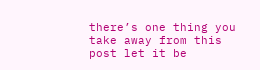there’s one thing you take away from this post let it be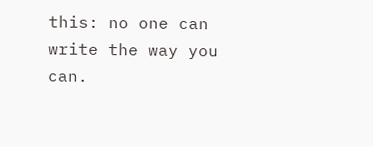this: no one can write the way you can.